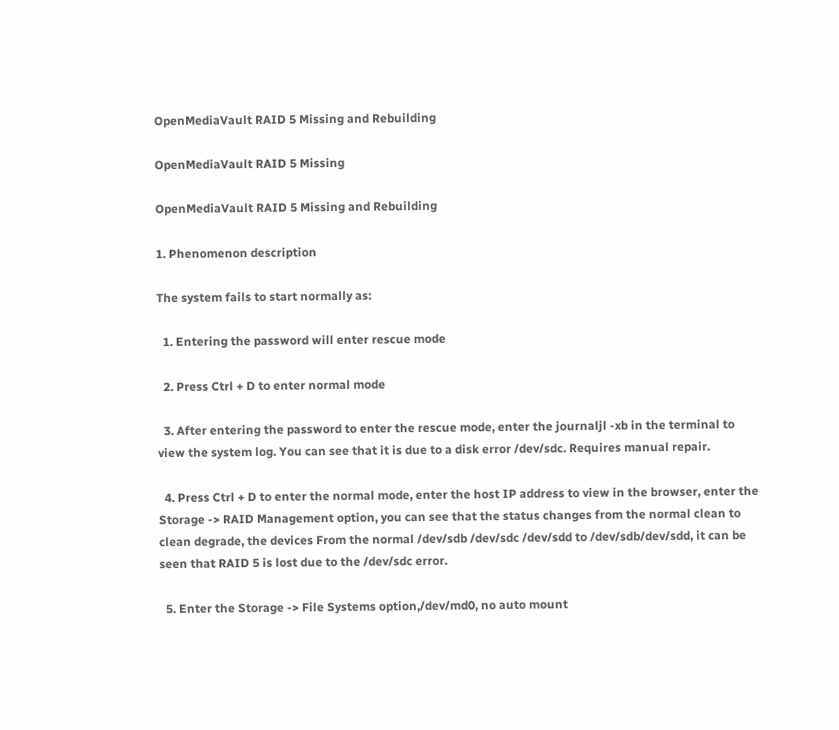OpenMediaVault RAID 5 Missing and Rebuilding

OpenMediaVault RAID 5 Missing

OpenMediaVault RAID 5 Missing and Rebuilding

1. Phenomenon description

The system fails to start normally as:

  1. Entering the password will enter rescue mode

  2. Press Ctrl + D to enter normal mode

  3. After entering the password to enter the rescue mode, enter the journaljl -xb in the terminal to view the system log. You can see that it is due to a disk error /dev/sdc. Requires manual repair.

  4. Press Ctrl + D to enter the normal mode, enter the host IP address to view in the browser, enter the Storage -> RAID Management option, you can see that the status changes from the normal clean to clean degrade, the devices From the normal /dev/sdb /dev/sdc /dev/sdd to /dev/sdb/dev/sdd, it can be seen that RAID 5 is lost due to the /dev/sdc error.

  5. Enter the Storage -> File Systems option,/dev/md0, no auto mount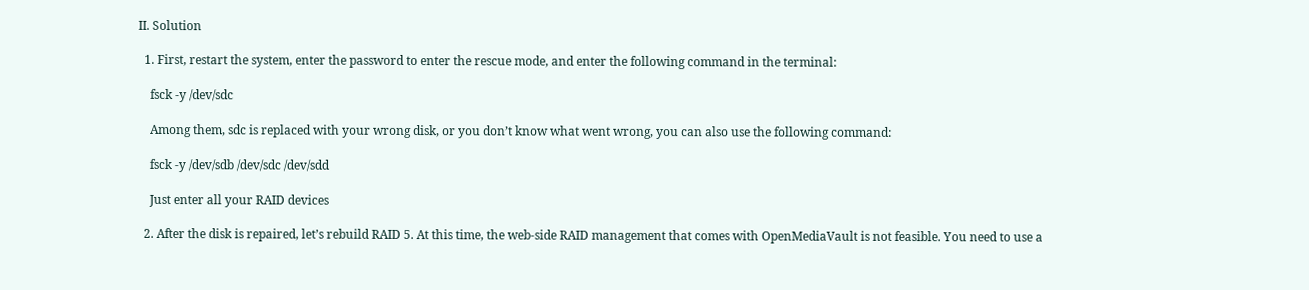II. Solution

  1. First, restart the system, enter the password to enter the rescue mode, and enter the following command in the terminal:

    fsck -y /dev/sdc

    Among them, sdc is replaced with your wrong disk, or you don’t know what went wrong, you can also use the following command:

    fsck -y /dev/sdb /dev/sdc /dev/sdd

    Just enter all your RAID devices

  2. After the disk is repaired, let’s rebuild RAID 5. At this time, the web-side RAID management that comes with OpenMediaVault is not feasible. You need to use a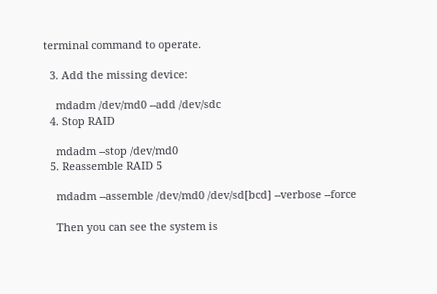terminal command to operate.

  3. Add the missing device:

    mdadm /dev/md0 --add /dev/sdc
  4. Stop RAID

    mdadm --stop /dev/md0
  5. Reassemble RAID 5

    mdadm --assemble /dev/md0 /dev/sd[bcd] --verbose --force

    Then you can see the system is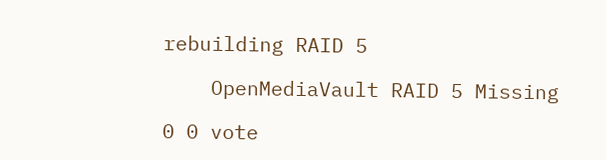rebuilding RAID 5

    OpenMediaVault RAID 5 Missing

0 0 vote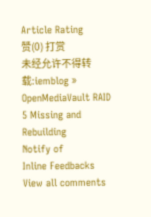Article Rating
赞(0) 打赏
未经允许不得转载:iemblog » OpenMediaVault RAID 5 Missing and Rebuilding
Notify of
Inline Feedbacks
View all comments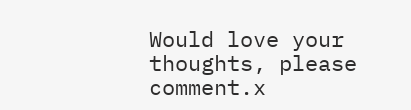Would love your thoughts, please comment.x